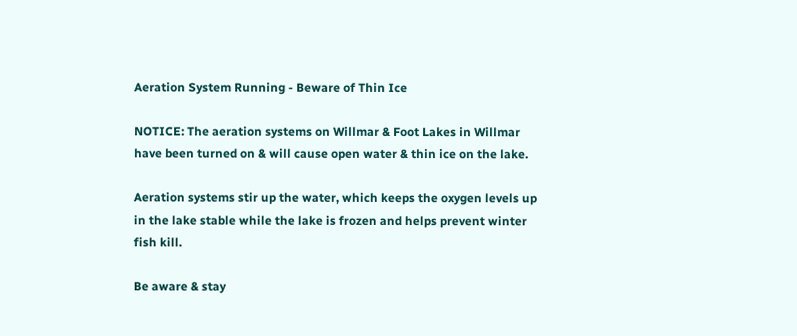Aeration System Running - Beware of Thin Ice

NOTICE: The aeration systems on Willmar & Foot Lakes in Willmar have been turned on & will cause open water & thin ice on the lake.

Aeration systems stir up the water, which keeps the oxygen levels up in the lake stable while the lake is frozen and helps prevent winter fish kill.

Be aware & stay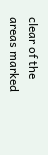clear of the areas marked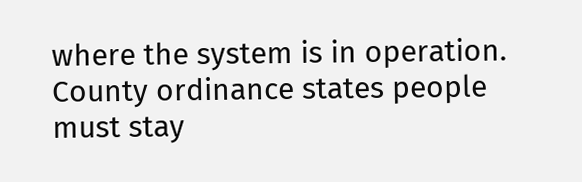where the system is in operation. County ordinance states people must stay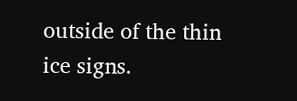outside of the thin ice signs.